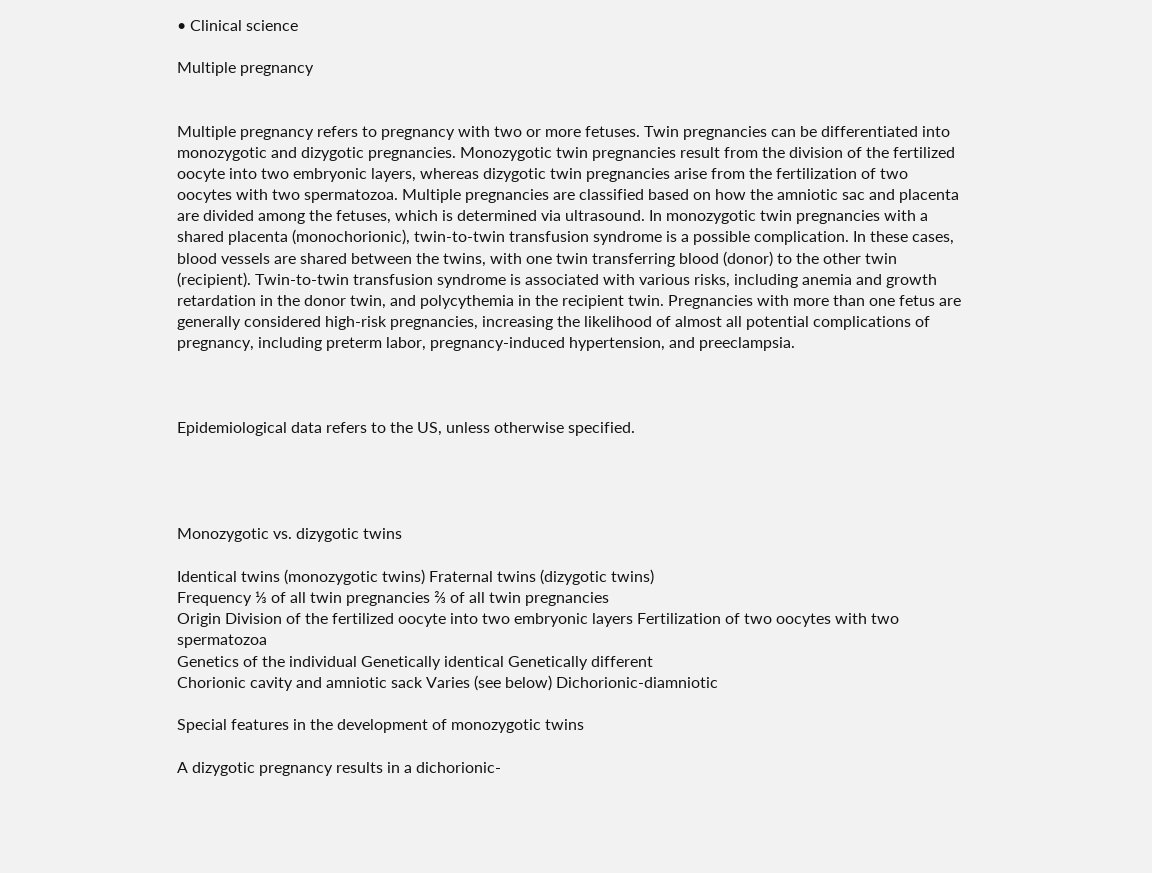• Clinical science

Multiple pregnancy


Multiple pregnancy refers to pregnancy with two or more fetuses. Twin pregnancies can be differentiated into monozygotic and dizygotic pregnancies. Monozygotic twin pregnancies result from the division of the fertilized oocyte into two embryonic layers, whereas dizygotic twin pregnancies arise from the fertilization of two oocytes with two spermatozoa. Multiple pregnancies are classified based on how the amniotic sac and placenta are divided among the fetuses, which is determined via ultrasound. In monozygotic twin pregnancies with a shared placenta (monochorionic), twin-to-twin transfusion syndrome is a possible complication. In these cases, blood vessels are shared between the twins, with one twin transferring blood (donor) to the other twin (recipient). Twin-to-twin transfusion syndrome is associated with various risks, including anemia and growth retardation in the donor twin, and polycythemia in the recipient twin. Pregnancies with more than one fetus are generally considered high-risk pregnancies, increasing the likelihood of almost all potential complications of pregnancy, including preterm labor, pregnancy-induced hypertension, and preeclampsia.



Epidemiological data refers to the US, unless otherwise specified.




Monozygotic vs. dizygotic twins

Identical twins (monozygotic twins) Fraternal twins (dizygotic twins)
Frequency ⅓ of all twin pregnancies ⅔ of all twin pregnancies
Origin Division of the fertilized oocyte into two embryonic layers Fertilization of two oocytes with two spermatozoa
Genetics of the individual Genetically identical Genetically different
Chorionic cavity and amniotic sack Varies (see below) Dichorionic-diamniotic

Special features in the development of monozygotic twins

A dizygotic pregnancy results in a dichorionic-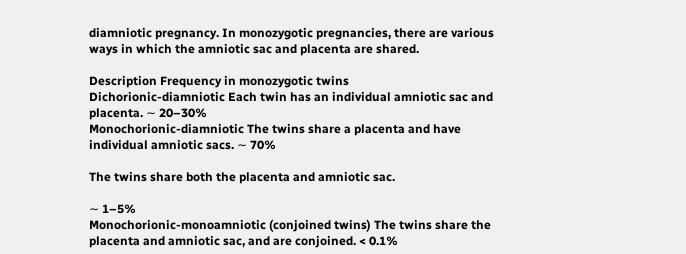diamniotic pregnancy. In monozygotic pregnancies, there are various ways in which the amniotic sac and placenta are shared.

Description Frequency in monozygotic twins
Dichorionic-diamniotic Each twin has an individual amniotic sac and placenta. ∼ 20–30%
Monochorionic-diamniotic The twins share a placenta and have individual amniotic sacs. ∼ 70%

The twins share both the placenta and amniotic sac.

∼ 1–5%
Monochorionic-monoamniotic (conjoined twins) The twins share the placenta and amniotic sac, and are conjoined. < 0.1%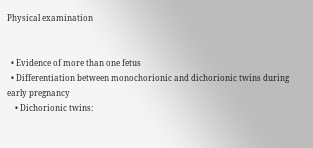Physical examination


  • Evidence of more than one fetus
  • Differentiation between monochorionic and dichorionic twins during early pregnancy
    • Dichorionic twins: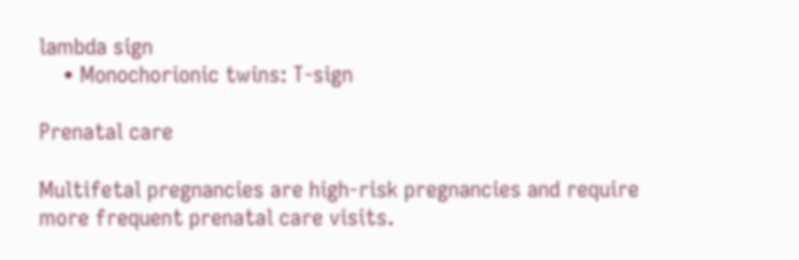lambda sign
    • Monochorionic twins: T-sign

Prenatal care

Multifetal pregnancies are high-risk pregnancies and require more frequent prenatal care visits.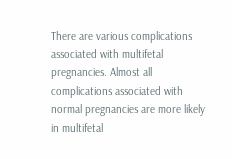There are various complications associated with multifetal pregnancies. Almost all complications associated with normal pregnancies are more likely in multifetal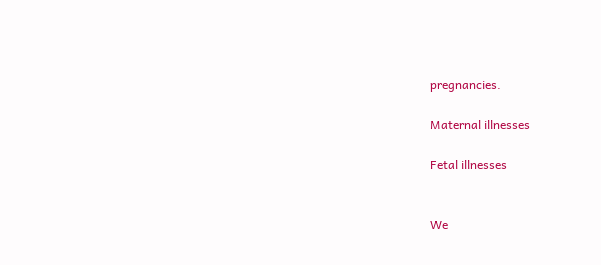pregnancies.

Maternal illnesses

Fetal illnesses


We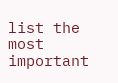list the most important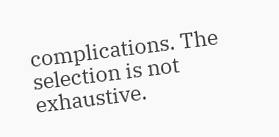complications. The selection is not exhaustive.